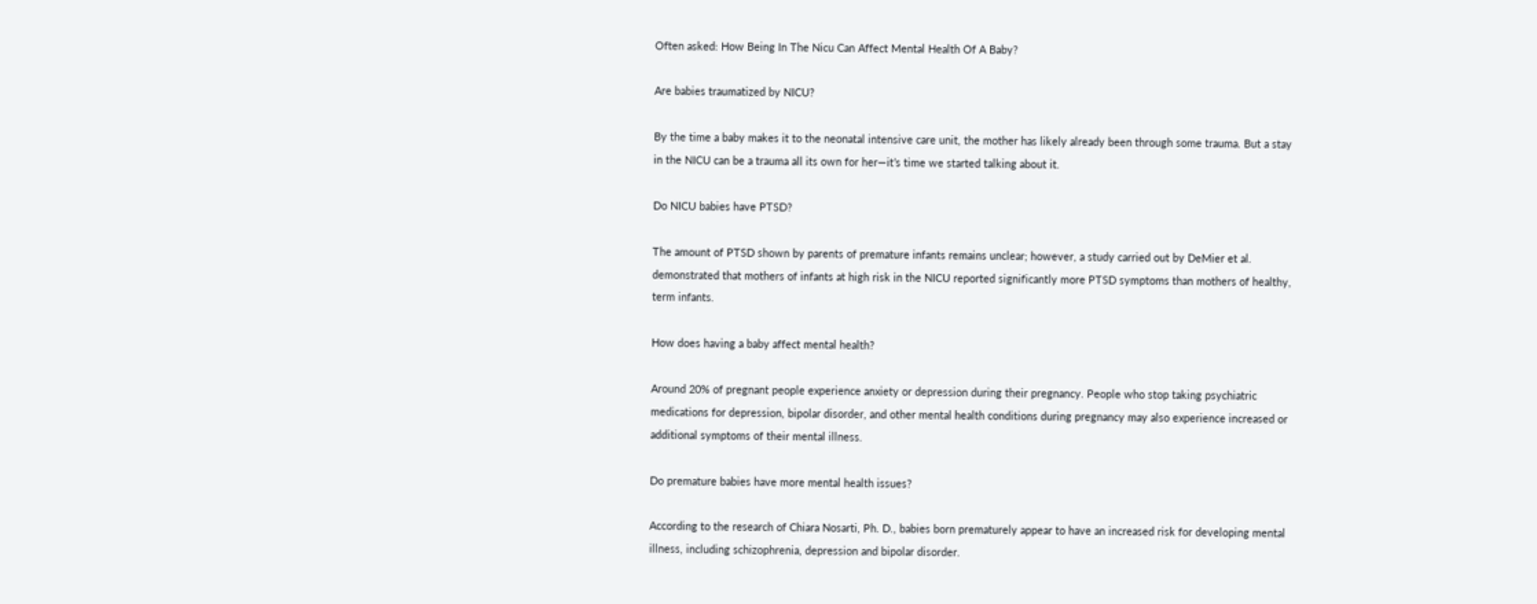Often asked: How Being In The Nicu Can Affect Mental Health Of A Baby?

Are babies traumatized by NICU?

By the time a baby makes it to the neonatal intensive care unit, the mother has likely already been through some trauma. But a stay in the NICU can be a trauma all its own for her—it’s time we started talking about it.

Do NICU babies have PTSD?

The amount of PTSD shown by parents of premature infants remains unclear; however, a study carried out by DeMier et al. demonstrated that mothers of infants at high risk in the NICU reported significantly more PTSD symptoms than mothers of healthy, term infants.

How does having a baby affect mental health?

Around 20% of pregnant people experience anxiety or depression during their pregnancy. People who stop taking psychiatric medications for depression, bipolar disorder, and other mental health conditions during pregnancy may also experience increased or additional symptoms of their mental illness.

Do premature babies have more mental health issues?

According to the research of Chiara Nosarti, Ph. D., babies born prematurely appear to have an increased risk for developing mental illness, including schizophrenia, depression and bipolar disorder.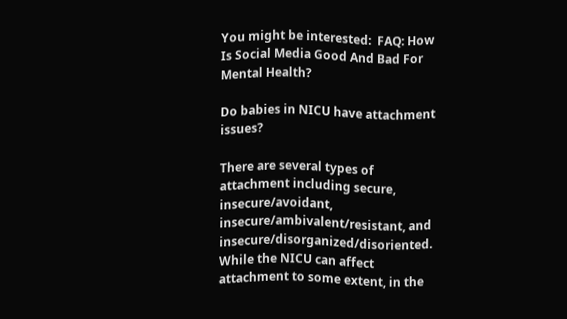You might be interested:  FAQ: How Is Social Media Good And Bad For Mental Health?

Do babies in NICU have attachment issues?

There are several types of attachment including secure, insecure/avoidant, insecure/ambivalent/resistant, and insecure/disorganized/disoriented. While the NICU can affect attachment to some extent, in the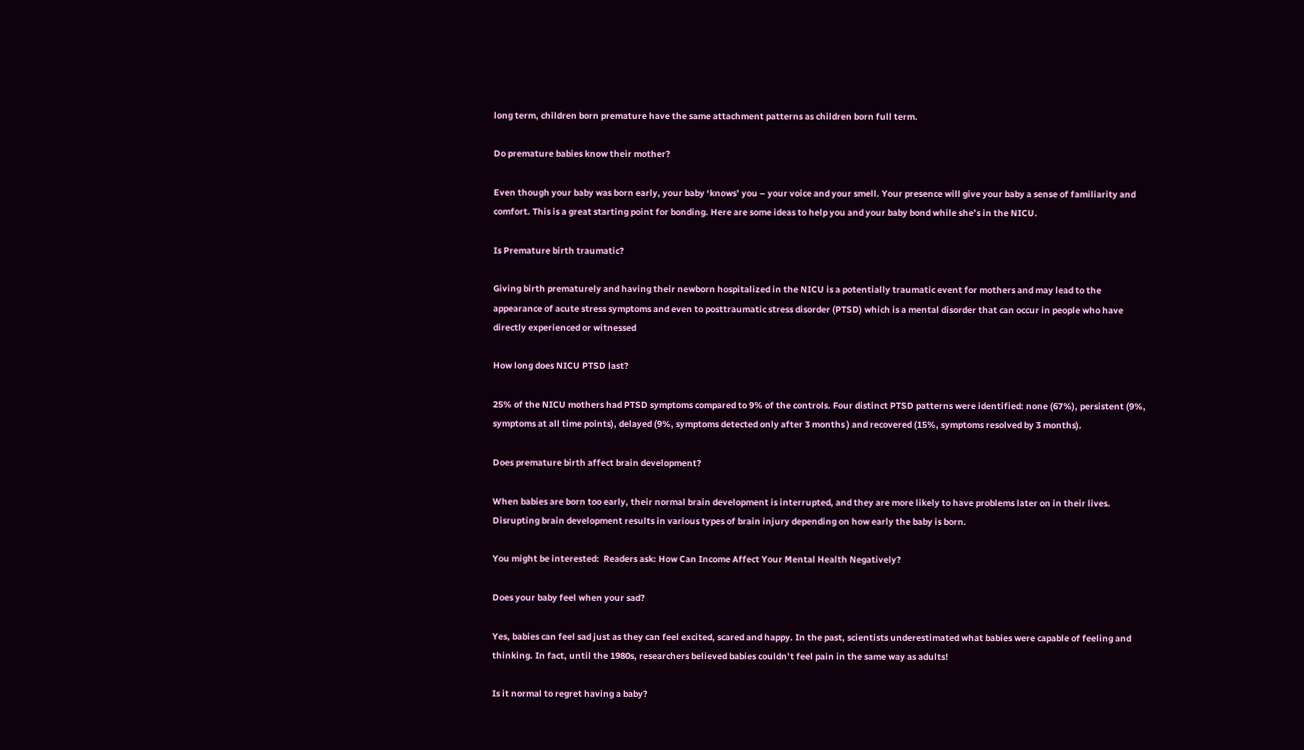long term, children born premature have the same attachment patterns as children born full term.

Do premature babies know their mother?

Even though your baby was born early, your baby ‘knows’ you – your voice and your smell. Your presence will give your baby a sense of familiarity and comfort. This is a great starting point for bonding. Here are some ideas to help you and your baby bond while she’s in the NICU.

Is Premature birth traumatic?

Giving birth prematurely and having their newborn hospitalized in the NICU is a potentially traumatic event for mothers and may lead to the appearance of acute stress symptoms and even to posttraumatic stress disorder (PTSD) which is a mental disorder that can occur in people who have directly experienced or witnessed

How long does NICU PTSD last?

25% of the NICU mothers had PTSD symptoms compared to 9% of the controls. Four distinct PTSD patterns were identified: none (67%), persistent (9%, symptoms at all time points), delayed (9%, symptoms detected only after 3 months ) and recovered (15%, symptoms resolved by 3 months).

Does premature birth affect brain development?

When babies are born too early, their normal brain development is interrupted, and they are more likely to have problems later on in their lives. Disrupting brain development results in various types of brain injury depending on how early the baby is born.

You might be interested:  Readers ask: How Can Income Affect Your Mental Health Negatively?

Does your baby feel when your sad?

Yes, babies can feel sad just as they can feel excited, scared and happy. In the past, scientists underestimated what babies were capable of feeling and thinking. In fact, until the 1980s, researchers believed babies couldn’t feel pain in the same way as adults!

Is it normal to regret having a baby?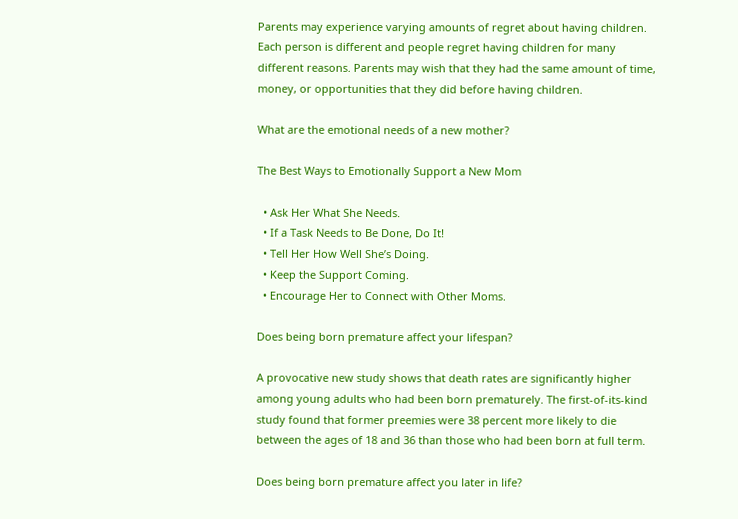Parents may experience varying amounts of regret about having children. Each person is different and people regret having children for many different reasons. Parents may wish that they had the same amount of time, money, or opportunities that they did before having children.

What are the emotional needs of a new mother?

The Best Ways to Emotionally Support a New Mom

  • Ask Her What She Needs.
  • If a Task Needs to Be Done, Do It!
  • Tell Her How Well She’s Doing.
  • Keep the Support Coming.
  • Encourage Her to Connect with Other Moms.

Does being born premature affect your lifespan?

A provocative new study shows that death rates are significantly higher among young adults who had been born prematurely. The first-of-its-kind study found that former preemies were 38 percent more likely to die between the ages of 18 and 36 than those who had been born at full term.

Does being born premature affect you later in life?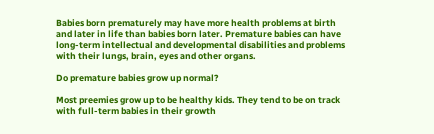Babies born prematurely may have more health problems at birth and later in life than babies born later. Premature babies can have long-term intellectual and developmental disabilities and problems with their lungs, brain, eyes and other organs.

Do premature babies grow up normal?

Most preemies grow up to be healthy kids. They tend to be on track with full-term babies in their growth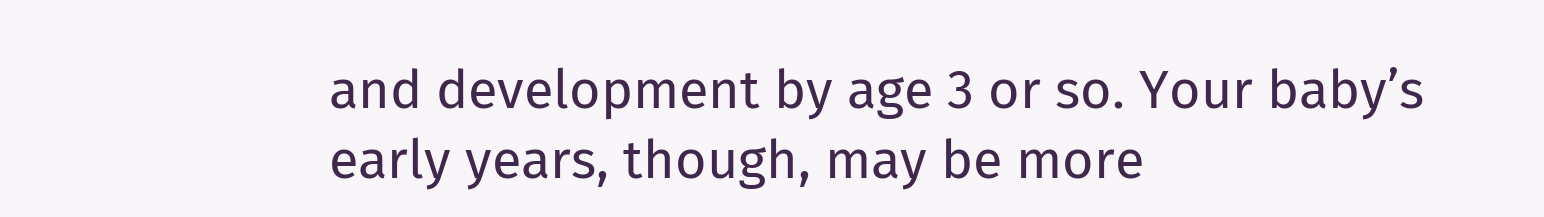and development by age 3 or so. Your baby’s early years, though, may be more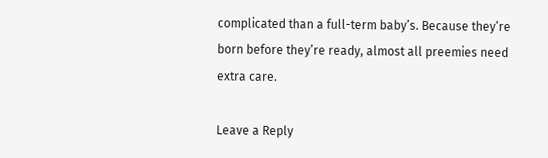complicated than a full-term baby’s. Because they’re born before they’re ready, almost all preemies need extra care.

Leave a Reply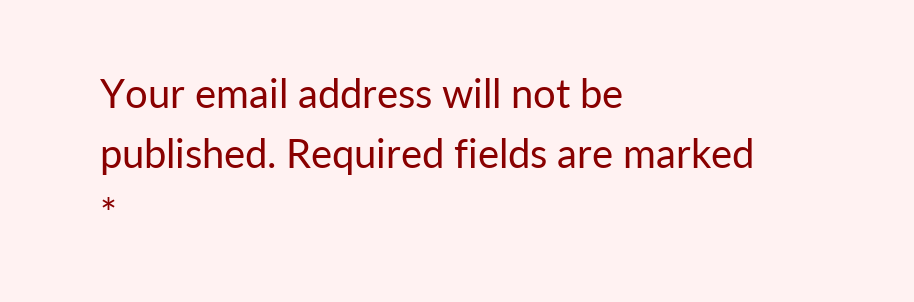Your email address will not be published. Required fields are marked *